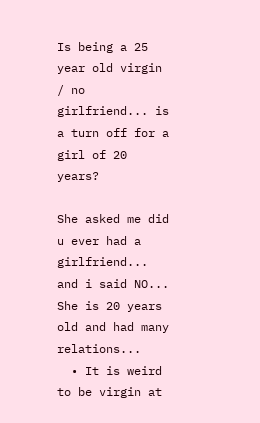Is being a 25 year old virgin / no girlfriend... is a turn off for a girl of 20 years?

She asked me did u ever had a girlfriend... and i said NO...
She is 20 years old and had many relations...
  • It is weird to be virgin at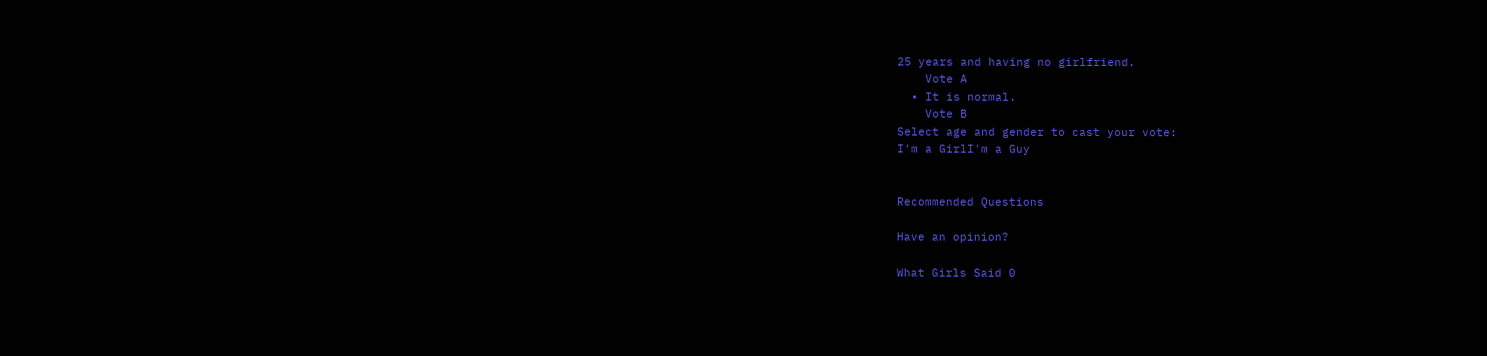25 years and having no girlfriend.
    Vote A
  • It is normal.
    Vote B
Select age and gender to cast your vote:
I'm a GirlI'm a Guy


Recommended Questions

Have an opinion?

What Girls Said 0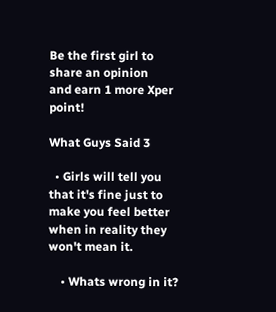Be the first girl to share an opinion
and earn 1 more Xper point!

What Guys Said 3

  • Girls will tell you that it's fine just to make you feel better when in reality they won't mean it.

    • Whats wrong in it?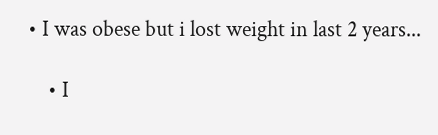• I was obese but i lost weight in last 2 years...

    • I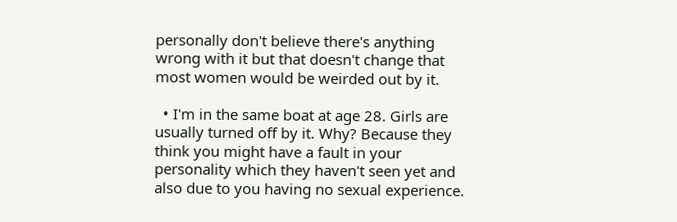personally don't believe there's anything wrong with it but that doesn't change that most women would be weirded out by it.

  • I'm in the same boat at age 28. Girls are usually turned off by it. Why? Because they think you might have a fault in your personality which they haven't seen yet and also due to you having no sexual experience.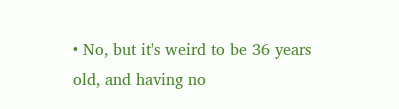• No, but it's weird to be 36 years old, and having no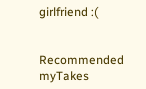girlfriend :(


Recommended myTakes